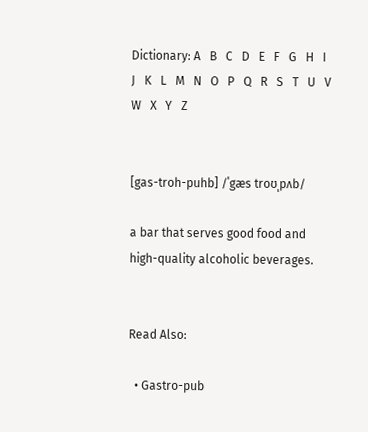Dictionary: A   B   C   D   E   F   G   H   I   J   K   L   M   N   O   P   Q   R   S   T   U   V   W   X   Y   Z


[gas-troh-puhb] /ˈgæs troʊˌpʌb/

a bar that serves good food and high-quality alcoholic beverages.


Read Also:

  • Gastro-pub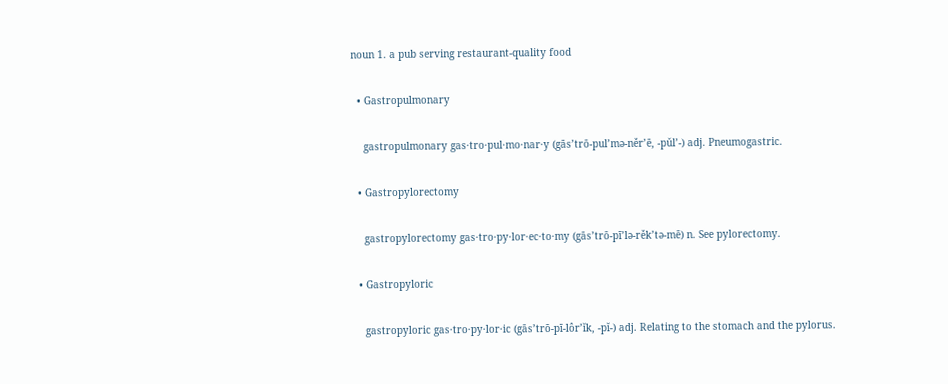noun 1. a pub serving restaurant-quality food

  • Gastropulmonary

    gastropulmonary gas·tro·pul·mo·nar·y (gās’trō-pul’mə-něr’ē, -pŭl’-) adj. Pneumogastric.

  • Gastropylorectomy

    gastropylorectomy gas·tro·py·lor·ec·to·my (gās’trō-pī’lə-rěk’tə-mē) n. See pylorectomy.

  • Gastropyloric

    gastropyloric gas·tro·py·lor·ic (gās’trō-pī-lôr’ĭk, -pĭ-) adj. Relating to the stomach and the pylorus.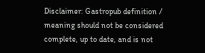Disclaimer: Gastropub definition / meaning should not be considered complete, up to date, and is not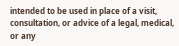intended to be used in place of a visit, consultation, or advice of a legal, medical, or any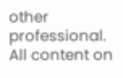other professional. All content on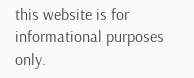this website is for informational purposes only.